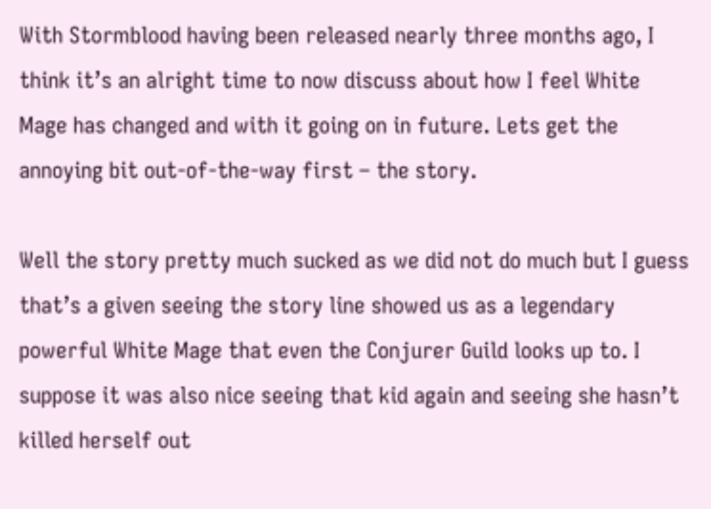With Stormblood having been released nearly three months ago, I think it’s an alright time to now discuss about how I feel White Mage has changed and with it going on in future. Lets get the annoying bit out-of-the-way first – the story.

Well the story pretty much sucked as we did not do much but I guess that’s a given seeing the story line showed us as a legendary powerful White Mage that even the Conjurer Guild looks up to. I suppose it was also nice seeing that kid again and seeing she hasn’t killed herself out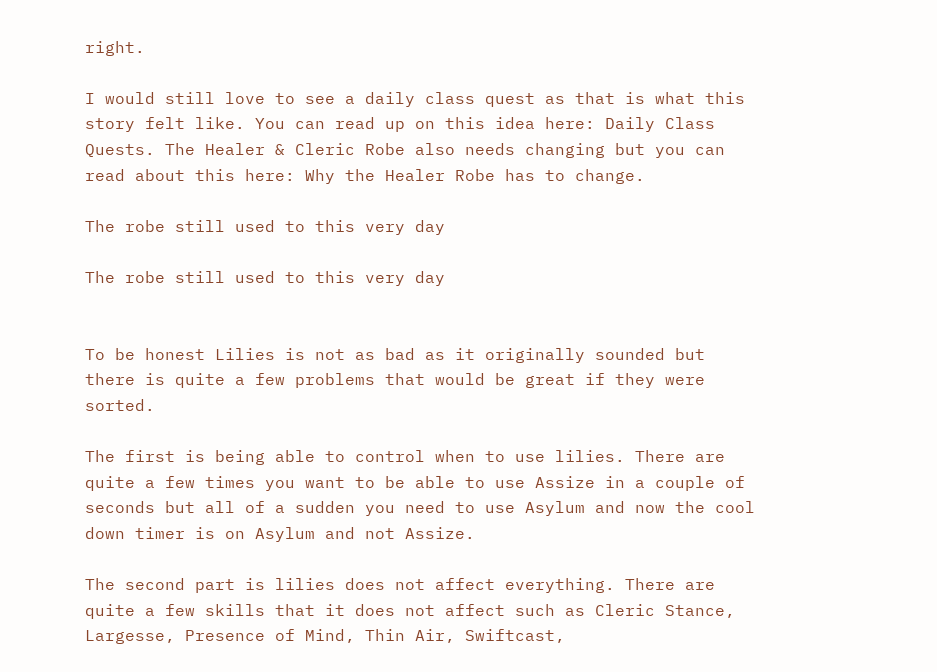right.

I would still love to see a daily class quest as that is what this story felt like. You can read up on this idea here: Daily Class Quests. The Healer & Cleric Robe also needs changing but you can read about this here: Why the Healer Robe has to change.

The robe still used to this very day

The robe still used to this very day


To be honest Lilies is not as bad as it originally sounded but there is quite a few problems that would be great if they were sorted.

The first is being able to control when to use lilies. There are quite a few times you want to be able to use Assize in a couple of seconds but all of a sudden you need to use Asylum and now the cool down timer is on Asylum and not Assize.

The second part is lilies does not affect everything. There are quite a few skills that it does not affect such as Cleric Stance, Largesse, Presence of Mind, Thin Air, Swiftcast,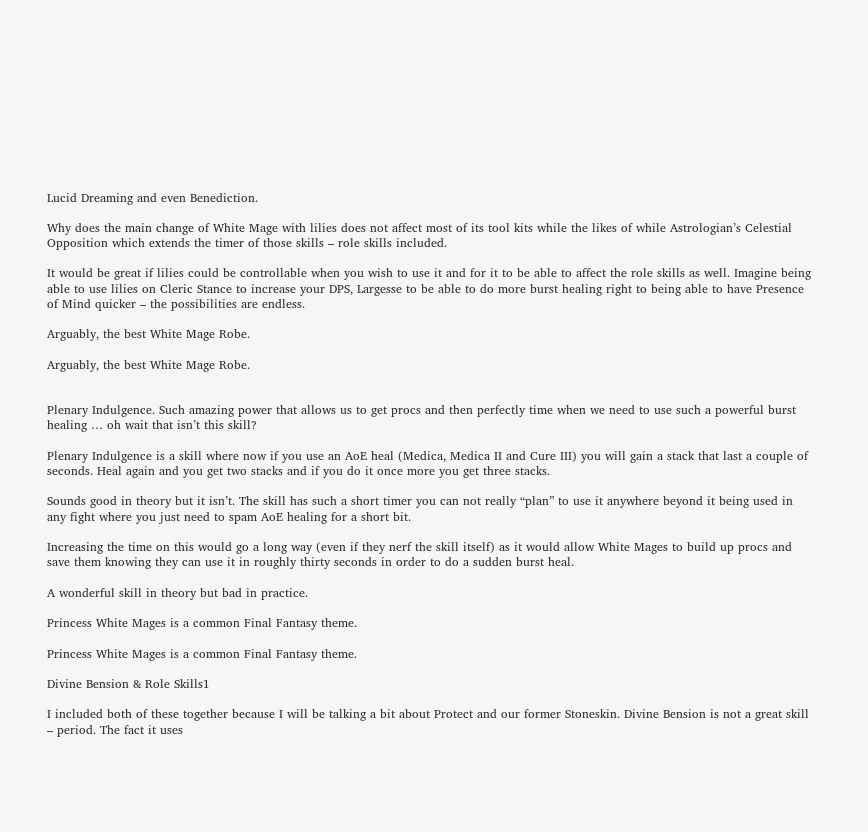Lucid Dreaming and even Benediction.

Why does the main change of White Mage with lilies does not affect most of its tool kits while the likes of while Astrologian’s Celestial Opposition which extends the timer of those skills – role skills included.

It would be great if lilies could be controllable when you wish to use it and for it to be able to affect the role skills as well. Imagine being able to use lilies on Cleric Stance to increase your DPS, Largesse to be able to do more burst healing right to being able to have Presence of Mind quicker – the possibilities are endless.

Arguably, the best White Mage Robe.

Arguably, the best White Mage Robe.


Plenary Indulgence. Such amazing power that allows us to get procs and then perfectly time when we need to use such a powerful burst healing … oh wait that isn’t this skill?

Plenary Indulgence is a skill where now if you use an AoE heal (Medica, Medica II and Cure III) you will gain a stack that last a couple of seconds. Heal again and you get two stacks and if you do it once more you get three stacks.

Sounds good in theory but it isn’t. The skill has such a short timer you can not really “plan” to use it anywhere beyond it being used in any fight where you just need to spam AoE healing for a short bit.

Increasing the time on this would go a long way (even if they nerf the skill itself) as it would allow White Mages to build up procs and save them knowing they can use it in roughly thirty seconds in order to do a sudden burst heal.

A wonderful skill in theory but bad in practice.

Princess White Mages is a common Final Fantasy theme.

Princess White Mages is a common Final Fantasy theme.

Divine Bension & Role Skills1

I included both of these together because I will be talking a bit about Protect and our former Stoneskin. Divine Bension is not a great skill – period. The fact it uses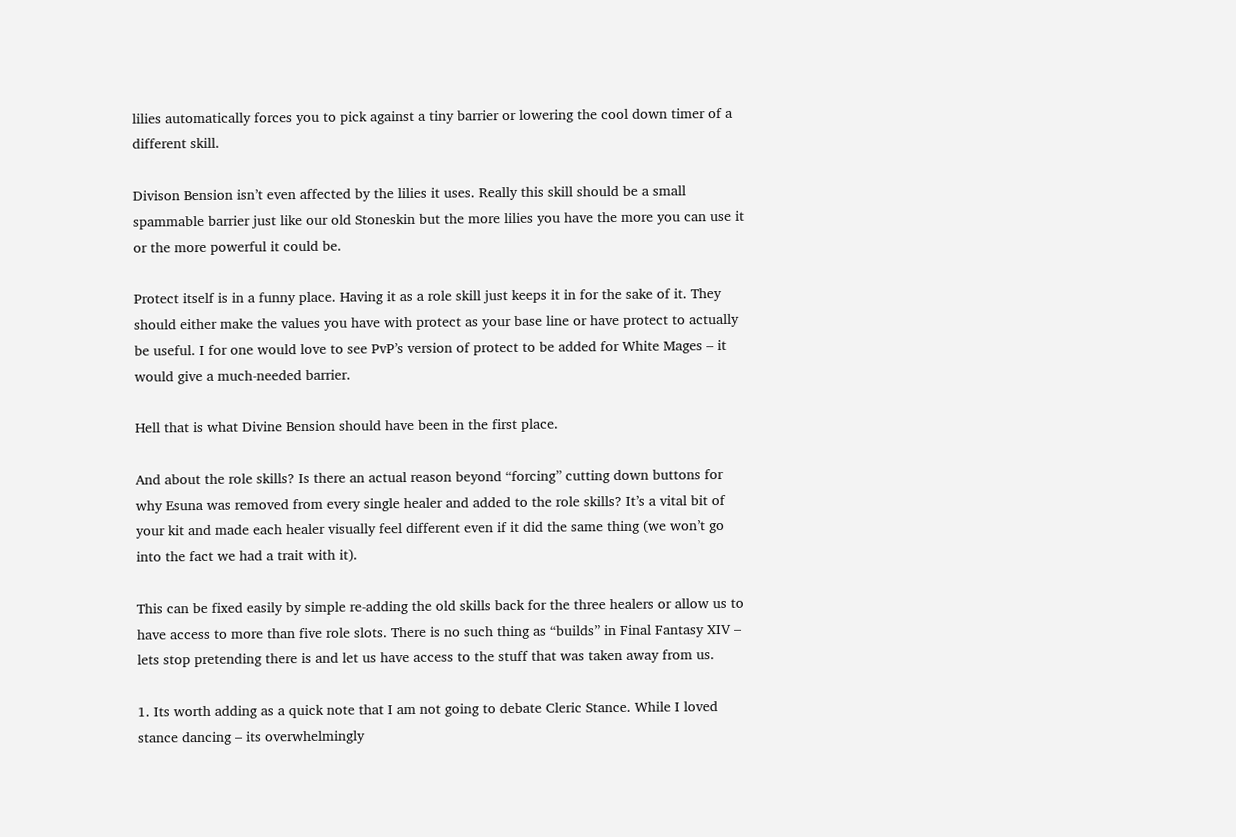lilies automatically forces you to pick against a tiny barrier or lowering the cool down timer of a different skill.

Divison Bension isn’t even affected by the lilies it uses. Really this skill should be a small spammable barrier just like our old Stoneskin but the more lilies you have the more you can use it or the more powerful it could be.

Protect itself is in a funny place. Having it as a role skill just keeps it in for the sake of it. They should either make the values you have with protect as your base line or have protect to actually be useful. I for one would love to see PvP’s version of protect to be added for White Mages – it would give a much-needed barrier.

Hell that is what Divine Bension should have been in the first place.

And about the role skills? Is there an actual reason beyond “forcing” cutting down buttons for why Esuna was removed from every single healer and added to the role skills? It’s a vital bit of your kit and made each healer visually feel different even if it did the same thing (we won’t go into the fact we had a trait with it).

This can be fixed easily by simple re-adding the old skills back for the three healers or allow us to have access to more than five role slots. There is no such thing as “builds” in Final Fantasy XIV – lets stop pretending there is and let us have access to the stuff that was taken away from us.

1. Its worth adding as a quick note that I am not going to debate Cleric Stance. While I loved stance dancing – its overwhelmingly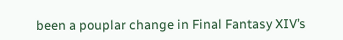been a pouplar change in Final Fantasy XIV’s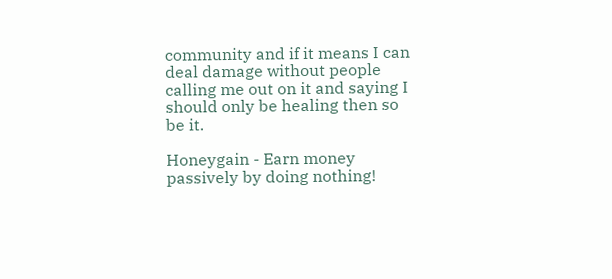community and if it means I can deal damage without people calling me out on it and saying I should only be healing then so be it.

Honeygain - Earn money passively by doing nothing!